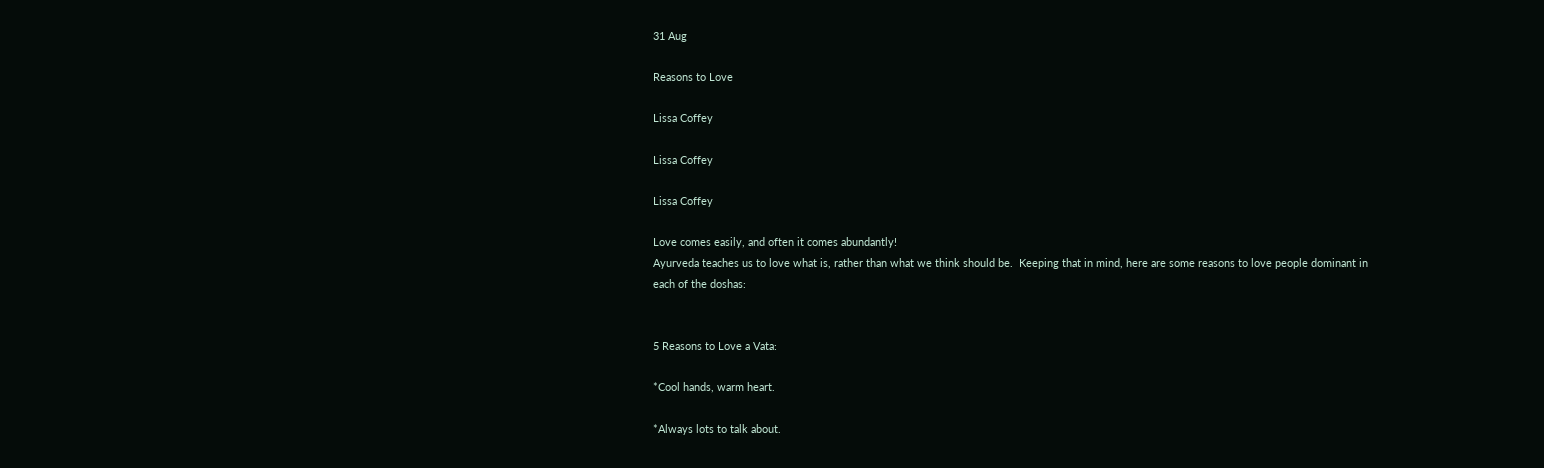31 Aug

Reasons to Love

Lissa Coffey

Lissa Coffey

Lissa Coffey

Love comes easily, and often it comes abundantly!
Ayurveda teaches us to love what is, rather than what we think should be.  Keeping that in mind, here are some reasons to love people dominant in each of the doshas:


5 Reasons to Love a Vata:

*Cool hands, warm heart.

*Always lots to talk about.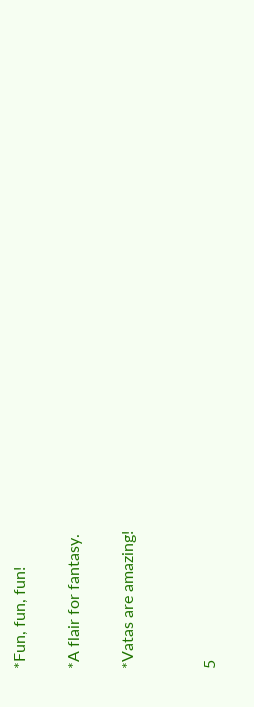*Fun, fun, fun!

*A flair for fantasy.

*Vatas are amazing!


5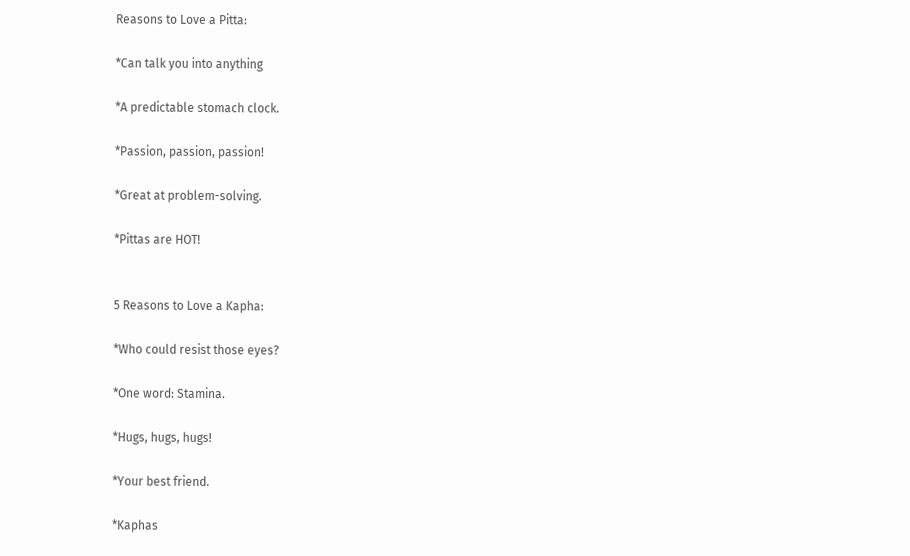Reasons to Love a Pitta:

*Can talk you into anything

*A predictable stomach clock.

*Passion, passion, passion!

*Great at problem-solving.

*Pittas are HOT!


5 Reasons to Love a Kapha:

*Who could resist those eyes?

*One word: Stamina.

*Hugs, hugs, hugs!

*Your best friend.

*Kaphas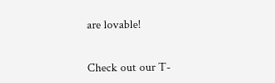are lovable!


Check out our T-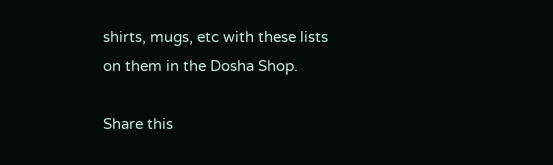shirts, mugs, etc with these lists on them in the Dosha Shop.

Share this